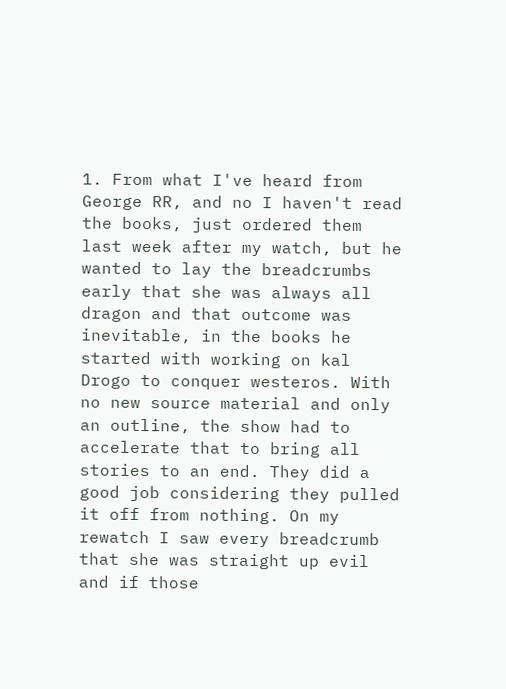1. From what I've heard from George RR, and no I haven't read the books, just ordered them last week after my watch, but he wanted to lay the breadcrumbs early that she was always all dragon and that outcome was inevitable, in the books he started with working on kal Drogo to conquer westeros. With no new source material and only an outline, the show had to accelerate that to bring all stories to an end. They did a good job considering they pulled it off from nothing. On my rewatch I saw every breadcrumb that she was straight up evil and if those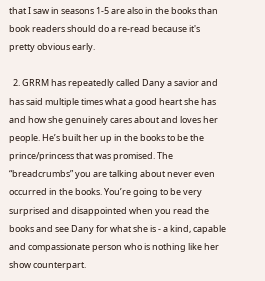that I saw in seasons 1-5 are also in the books than book readers should do a re-read because it's pretty obvious early.

  2. GRRM has repeatedly called Dany a savior and has said multiple times what a good heart she has and how she genuinely cares about and loves her people. He’s built her up in the books to be the prince/princess that was promised. The “breadcrumbs” you are talking about never even occurred in the books. You’re going to be very surprised and disappointed when you read the books and see Dany for what she is - a kind, capable and compassionate person who is nothing like her show counterpart.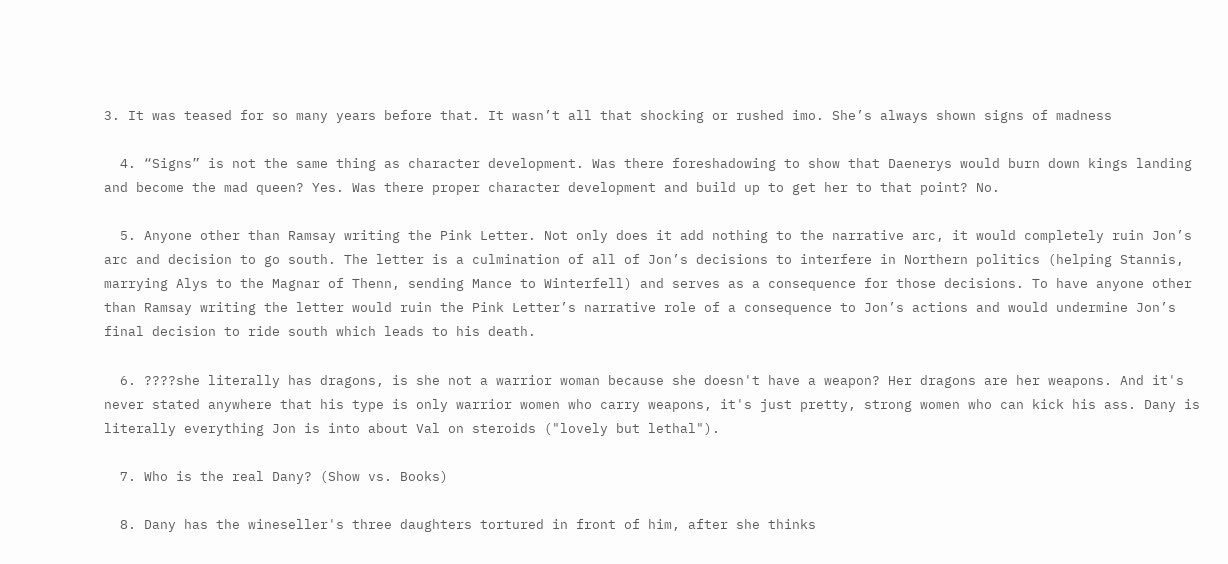3. It was teased for so many years before that. It wasn’t all that shocking or rushed imo. She’s always shown signs of madness

  4. “Signs” is not the same thing as character development. Was there foreshadowing to show that Daenerys would burn down kings landing and become the mad queen? Yes. Was there proper character development and build up to get her to that point? No.

  5. Anyone other than Ramsay writing the Pink Letter. Not only does it add nothing to the narrative arc, it would completely ruin Jon’s arc and decision to go south. The letter is a culmination of all of Jon’s decisions to interfere in Northern politics (helping Stannis, marrying Alys to the Magnar of Thenn, sending Mance to Winterfell) and serves as a consequence for those decisions. To have anyone other than Ramsay writing the letter would ruin the Pink Letter’s narrative role of a consequence to Jon’s actions and would undermine Jon’s final decision to ride south which leads to his death.

  6. ????she literally has dragons, is she not a warrior woman because she doesn't have a weapon? Her dragons are her weapons. And it's never stated anywhere that his type is only warrior women who carry weapons, it's just pretty, strong women who can kick his ass. Dany is literally everything Jon is into about Val on steroids ("lovely but lethal").

  7. Who is the real Dany? (Show vs. Books)

  8. Dany has the wineseller's three daughters tortured in front of him, after she thinks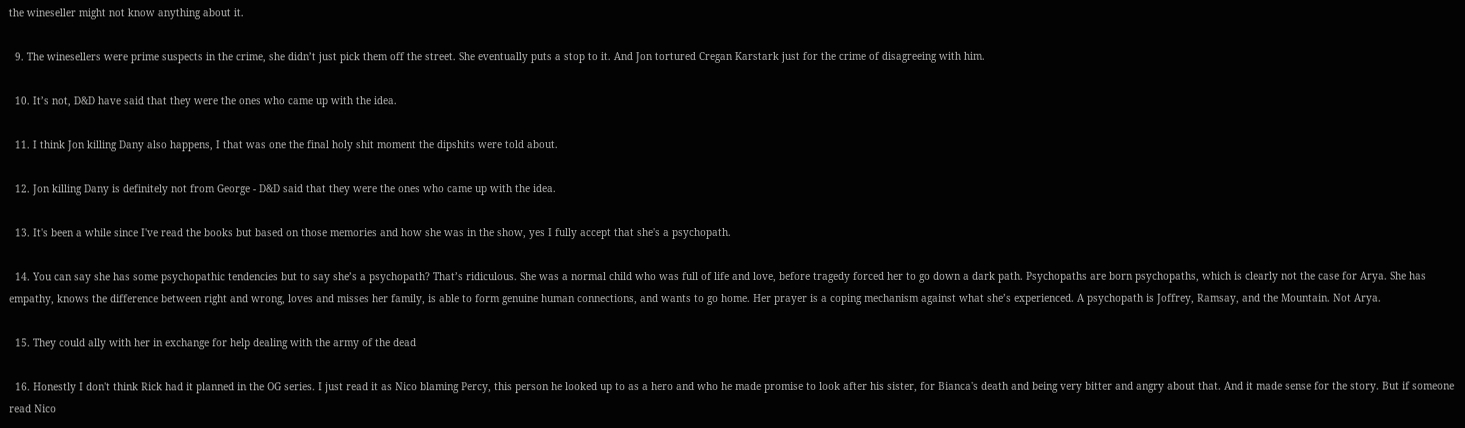the wineseller might not know anything about it.

  9. The winesellers were prime suspects in the crime, she didn’t just pick them off the street. She eventually puts a stop to it. And Jon tortured Cregan Karstark just for the crime of disagreeing with him.

  10. It’s not, D&D have said that they were the ones who came up with the idea.

  11. I think Jon killing Dany also happens, I that was one the final holy shit moment the dipshits were told about.

  12. Jon killing Dany is definitely not from George - D&D said that they were the ones who came up with the idea.

  13. It's been a while since I've read the books but based on those memories and how she was in the show, yes I fully accept that she's a psychopath.

  14. You can say she has some psychopathic tendencies but to say she’s a psychopath? That’s ridiculous. She was a normal child who was full of life and love, before tragedy forced her to go down a dark path. Psychopaths are born psychopaths, which is clearly not the case for Arya. She has empathy, knows the difference between right and wrong, loves and misses her family, is able to form genuine human connections, and wants to go home. Her prayer is a coping mechanism against what she’s experienced. A psychopath is Joffrey, Ramsay, and the Mountain. Not Arya.

  15. They could ally with her in exchange for help dealing with the army of the dead

  16. Honestly I don't think Rick had it planned in the OG series. I just read it as Nico blaming Percy, this person he looked up to as a hero and who he made promise to look after his sister, for Bianca's death and being very bitter and angry about that. And it made sense for the story. But if someone read Nico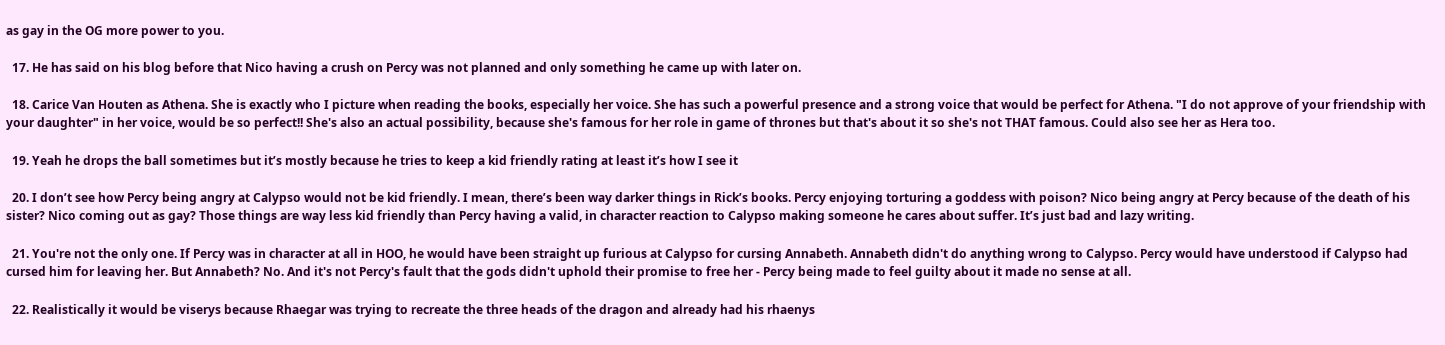as gay in the OG more power to you.

  17. He has said on his blog before that Nico having a crush on Percy was not planned and only something he came up with later on.

  18. Carice Van Houten as Athena. She is exactly who I picture when reading the books, especially her voice. She has such a powerful presence and a strong voice that would be perfect for Athena. "I do not approve of your friendship with your daughter" in her voice, would be so perfect!! She's also an actual possibility, because she's famous for her role in game of thrones but that's about it so she's not THAT famous. Could also see her as Hera too.

  19. Yeah he drops the ball sometimes but it’s mostly because he tries to keep a kid friendly rating at least it’s how I see it

  20. I don’t see how Percy being angry at Calypso would not be kid friendly. I mean, there’s been way darker things in Rick’s books. Percy enjoying torturing a goddess with poison? Nico being angry at Percy because of the death of his sister? Nico coming out as gay? Those things are way less kid friendly than Percy having a valid, in character reaction to Calypso making someone he cares about suffer. It’s just bad and lazy writing.

  21. You're not the only one. If Percy was in character at all in HOO, he would have been straight up furious at Calypso for cursing Annabeth. Annabeth didn't do anything wrong to Calypso. Percy would have understood if Calypso had cursed him for leaving her. But Annabeth? No. And it's not Percy's fault that the gods didn't uphold their promise to free her - Percy being made to feel guilty about it made no sense at all.

  22. Realistically it would be viserys because Rhaegar was trying to recreate the three heads of the dragon and already had his rhaenys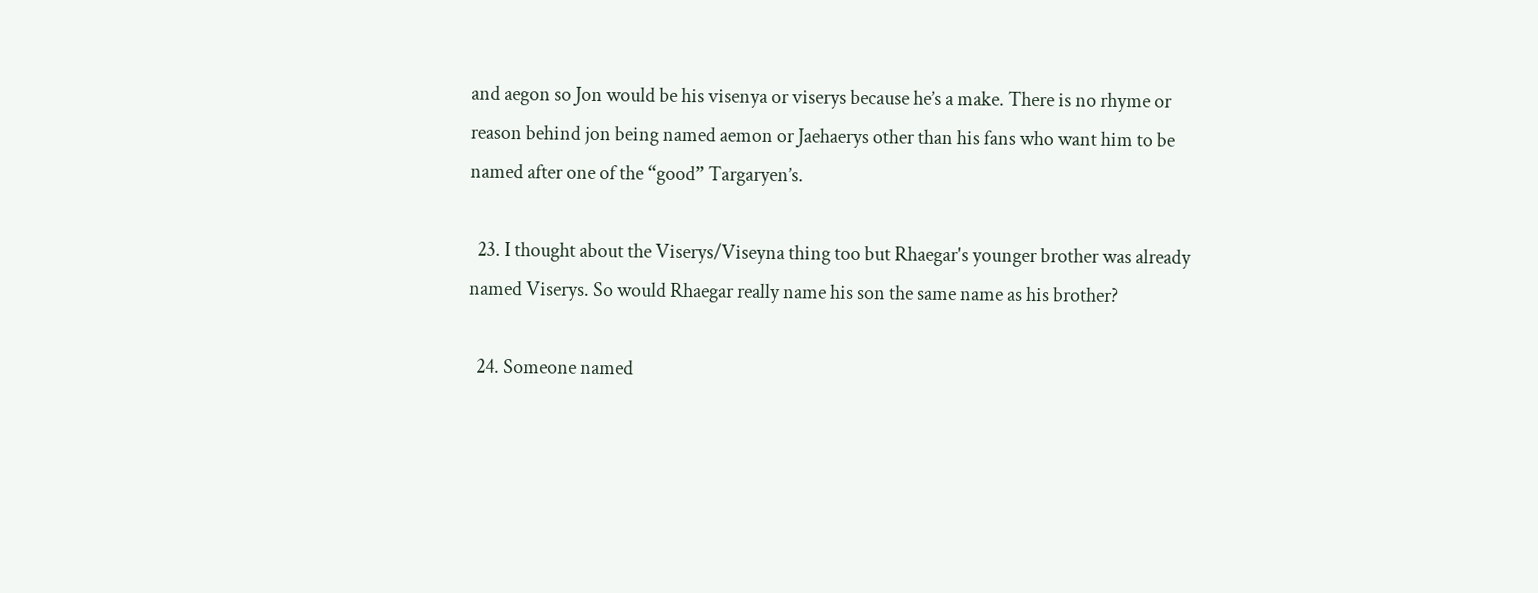and aegon so Jon would be his visenya or viserys because he’s a make. There is no rhyme or reason behind jon being named aemon or Jaehaerys other than his fans who want him to be named after one of the “good” Targaryen’s.

  23. I thought about the Viserys/Viseyna thing too but Rhaegar's younger brother was already named Viserys. So would Rhaegar really name his son the same name as his brother?

  24. Someone named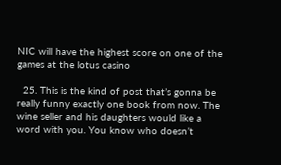NIC will have the highest score on one of the games at the lotus casino

  25. This is the kind of post that’s gonna be really funny exactly one book from now. The wine seller and his daughters would like a word with you. You know who doesn’t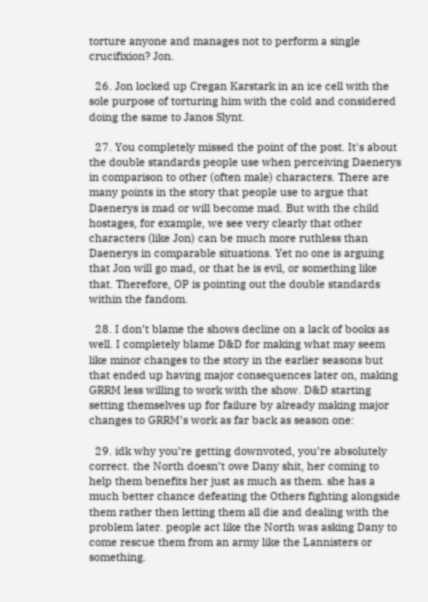torture anyone and manages not to perform a single crucifixion? Jon.

  26. Jon locked up Cregan Karstark in an ice cell with the sole purpose of torturing him with the cold and considered doing the same to Janos Slynt.

  27. You completely missed the point of the post. It's about the double standards people use when perceiving Daenerys in comparison to other (often male) characters. There are many points in the story that people use to argue that Daenerys is mad or will become mad. But with the child hostages, for example, we see very clearly that other characters (like Jon) can be much more ruthless than Daenerys in comparable situations. Yet no one is arguing that Jon will go mad, or that he is evil, or something like that. Therefore, OP is pointing out the double standards within the fandom.

  28. I don’t blame the shows decline on a lack of books as well. I completely blame D&D for making what may seem like minor changes to the story in the earlier seasons but that ended up having major consequences later on, making GRRM less willing to work with the show. D&D starting setting themselves up for failure by already making major changes to GRRM’s work as far back as season one:

  29. idk why you’re getting downvoted, you’re absolutely correct. the North doesn’t owe Dany shit, her coming to help them benefits her just as much as them. she has a much better chance defeating the Others fighting alongside them rather then letting them all die and dealing with the problem later. people act like the North was asking Dany to come rescue them from an army like the Lannisters or something.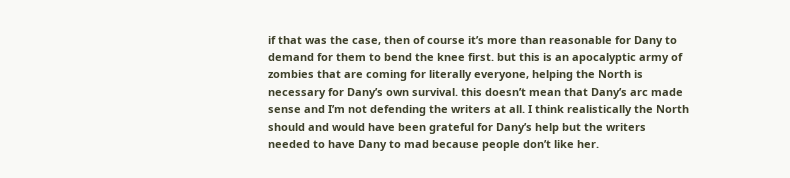if that was the case, then of course it’s more than reasonable for Dany to demand for them to bend the knee first. but this is an apocalyptic army of zombies that are coming for literally everyone, helping the North is necessary for Dany’s own survival. this doesn’t mean that Dany’s arc made sense and I’m not defending the writers at all. I think realistically the North should and would have been grateful for Dany’s help but the writers needed to have Dany to mad because people don’t like her.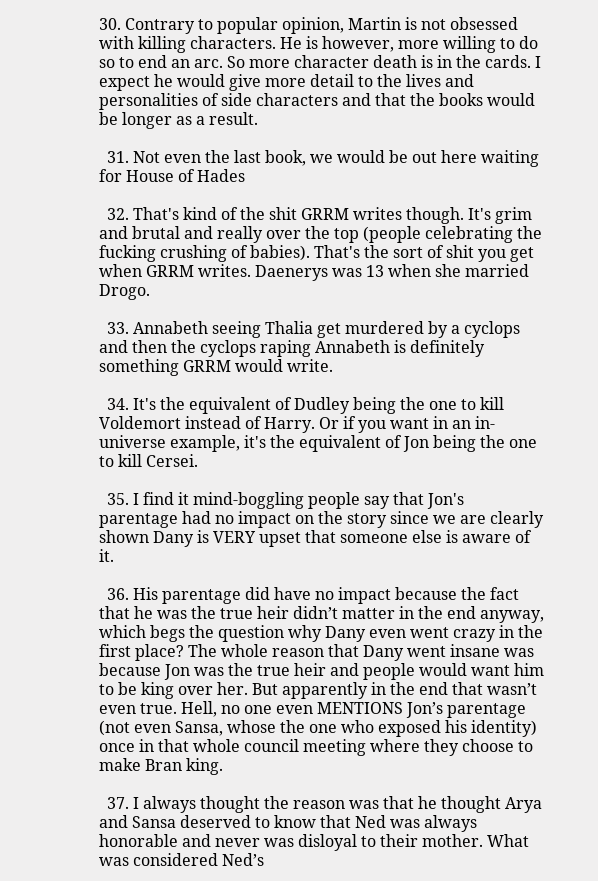30. Contrary to popular opinion, Martin is not obsessed with killing characters. He is however, more willing to do so to end an arc. So more character death is in the cards. I expect he would give more detail to the lives and personalities of side characters and that the books would be longer as a result.

  31. Not even the last book, we would be out here waiting for House of Hades

  32. That's kind of the shit GRRM writes though. It's grim and brutal and really over the top (people celebrating the fucking crushing of babies). That's the sort of shit you get when GRRM writes. Daenerys was 13 when she married Drogo.

  33. Annabeth seeing Thalia get murdered by a cyclops and then the cyclops raping Annabeth is definitely something GRRM would write.

  34. It's the equivalent of Dudley being the one to kill Voldemort instead of Harry. Or if you want in an in-universe example, it's the equivalent of Jon being the one to kill Cersei.

  35. I find it mind-boggling people say that Jon's parentage had no impact on the story since we are clearly shown Dany is VERY upset that someone else is aware of it.

  36. His parentage did have no impact because the fact that he was the true heir didn’t matter in the end anyway, which begs the question why Dany even went crazy in the first place? The whole reason that Dany went insane was because Jon was the true heir and people would want him to be king over her. But apparently in the end that wasn’t even true. Hell, no one even MENTIONS Jon’s parentage (not even Sansa, whose the one who exposed his identity) once in that whole council meeting where they choose to make Bran king.

  37. I always thought the reason was that he thought Arya and Sansa deserved to know that Ned was always honorable and never was disloyal to their mother. What was considered Ned’s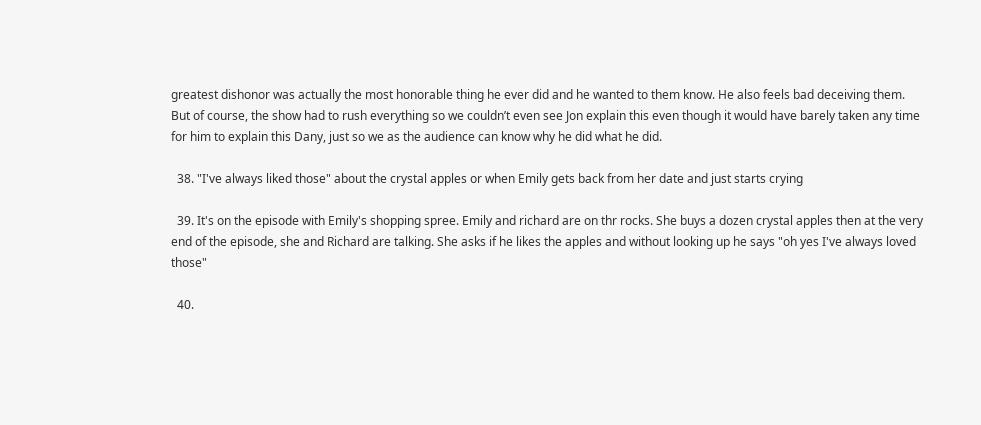greatest dishonor was actually the most honorable thing he ever did and he wanted to them know. He also feels bad deceiving them. But of course, the show had to rush everything so we couldn’t even see Jon explain this even though it would have barely taken any time for him to explain this Dany, just so we as the audience can know why he did what he did.

  38. "I've always liked those" about the crystal apples or when Emily gets back from her date and just starts crying

  39. It's on the episode with Emily's shopping spree. Emily and richard are on thr rocks. She buys a dozen crystal apples then at the very end of the episode, she and Richard are talking. She asks if he likes the apples and without looking up he says "oh yes I've always loved those"

  40.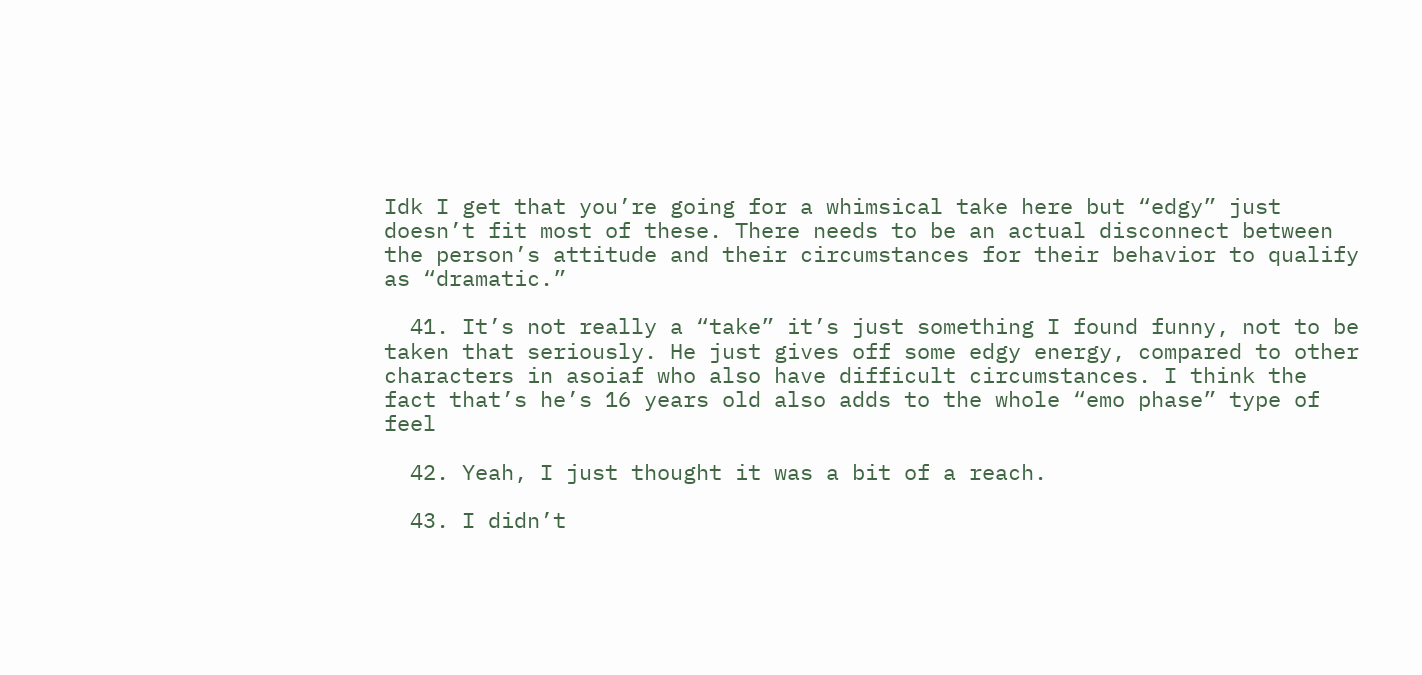Idk I get that you’re going for a whimsical take here but “edgy” just doesn’t fit most of these. There needs to be an actual disconnect between the person’s attitude and their circumstances for their behavior to qualify as “dramatic.”

  41. It’s not really a “take” it’s just something I found funny, not to be taken that seriously. He just gives off some edgy energy, compared to other characters in asoiaf who also have difficult circumstances. I think the fact that’s he’s 16 years old also adds to the whole “emo phase” type of feel

  42. Yeah, I just thought it was a bit of a reach.

  43. I didn’t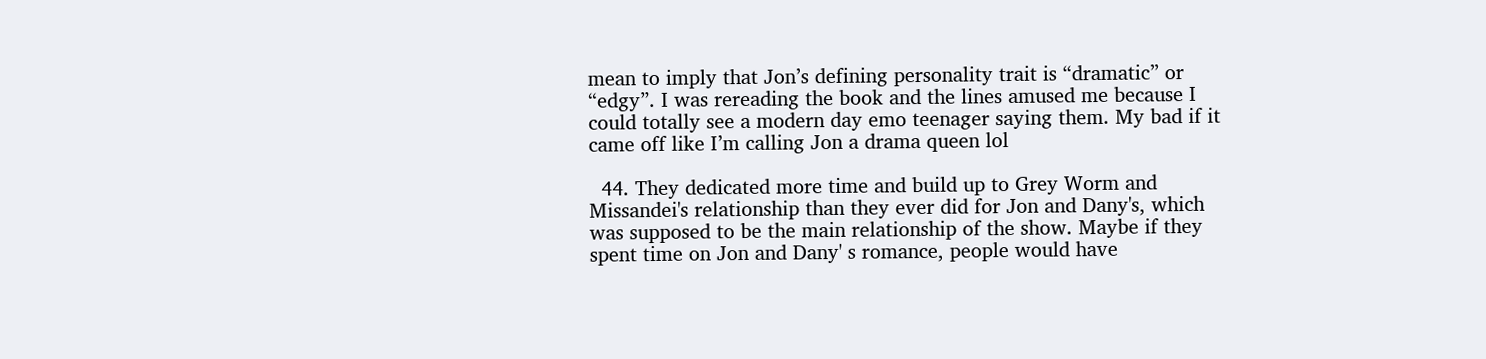mean to imply that Jon’s defining personality trait is “dramatic” or “edgy”. I was rereading the book and the lines amused me because I could totally see a modern day emo teenager saying them. My bad if it came off like I’m calling Jon a drama queen lol

  44. They dedicated more time and build up to Grey Worm and Missandei's relationship than they ever did for Jon and Dany's, which was supposed to be the main relationship of the show. Maybe if they spent time on Jon and Dany' s romance, people would have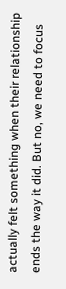actually felt something when their relationship ends the way it did. But no, we need to focus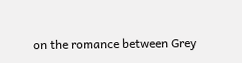on the romance between Grey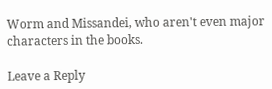Worm and Missandei, who aren't even major characters in the books.

Leave a Reply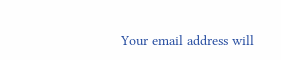Your email address will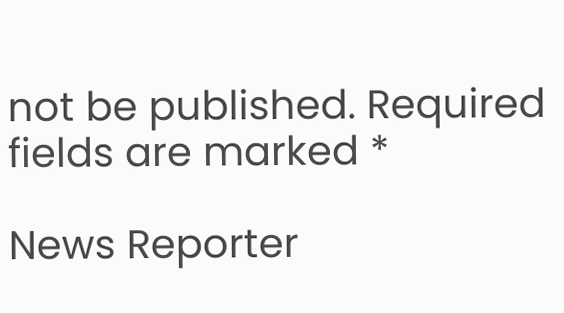not be published. Required fields are marked *

News Reporter